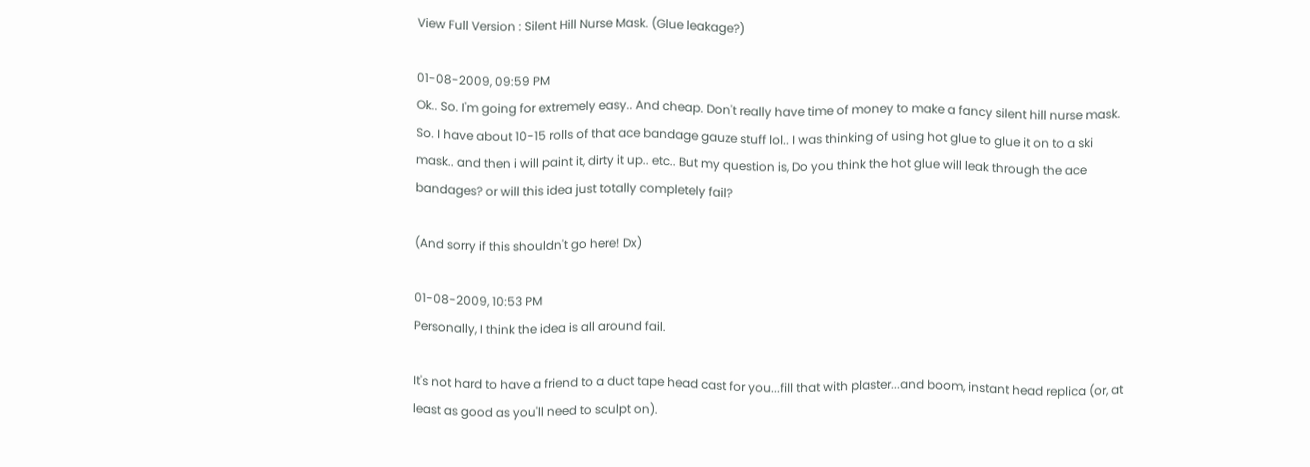View Full Version : Silent Hill Nurse Mask. (Glue leakage?)

01-08-2009, 09:59 PM
Ok.. So. I'm going for extremely easy.. And cheap. Don't really have time of money to make a fancy silent hill nurse mask. So. I have about 10-15 rolls of that ace bandage gauze stuff lol.. I was thinking of using hot glue to glue it on to a ski mask.. and then i will paint it, dirty it up.. etc.. But my question is, Do you think the hot glue will leak through the ace bandages? or will this idea just totally completely fail?

(And sorry if this shouldn't go here! Dx)

01-08-2009, 10:53 PM
Personally, I think the idea is all around fail.

It's not hard to have a friend to a duct tape head cast for you...fill that with plaster...and boom, instant head replica (or, at least as good as you'll need to sculpt on).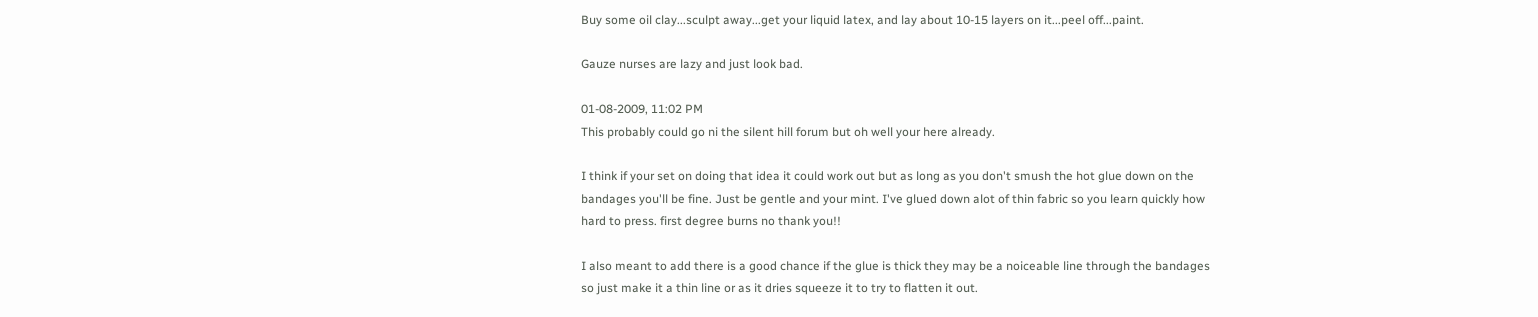Buy some oil clay...sculpt away...get your liquid latex, and lay about 10-15 layers on it...peel off...paint.

Gauze nurses are lazy and just look bad.

01-08-2009, 11:02 PM
This probably could go ni the silent hill forum but oh well your here already.

I think if your set on doing that idea it could work out but as long as you don't smush the hot glue down on the bandages you'll be fine. Just be gentle and your mint. I've glued down alot of thin fabric so you learn quickly how hard to press. first degree burns no thank you!!

I also meant to add there is a good chance if the glue is thick they may be a noiceable line through the bandages so just make it a thin line or as it dries squeeze it to try to flatten it out.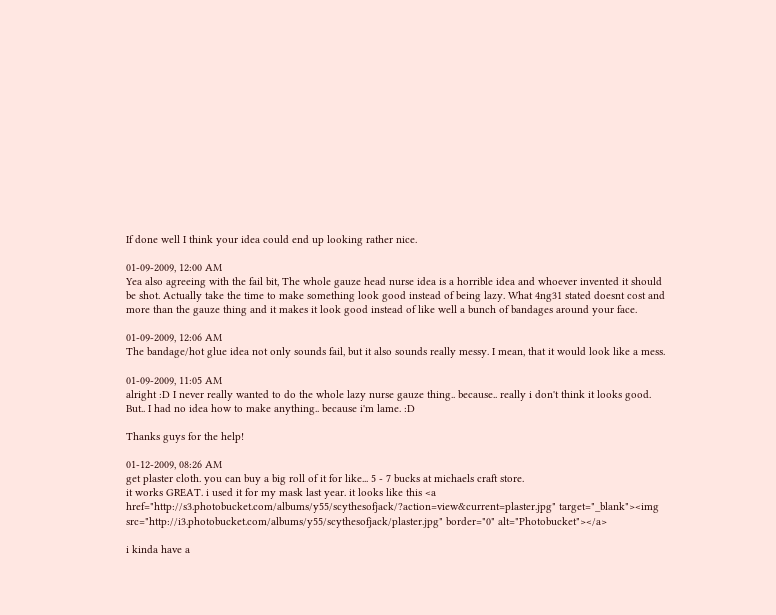If done well I think your idea could end up looking rather nice.

01-09-2009, 12:00 AM
Yea also agreeing with the fail bit, The whole gauze head nurse idea is a horrible idea and whoever invented it should be shot. Actually take the time to make something look good instead of being lazy. What 4ng31 stated doesnt cost and more than the gauze thing and it makes it look good instead of like well a bunch of bandages around your face.

01-09-2009, 12:06 AM
The bandage/hot glue idea not only sounds fail, but it also sounds really messy. I mean, that it would look like a mess.

01-09-2009, 11:05 AM
alright :D I never really wanted to do the whole lazy nurse gauze thing.. because.. really i don't think it looks good. But.. I had no idea how to make anything.. because i'm lame. :D

Thanks guys for the help!

01-12-2009, 08:26 AM
get plaster cloth. you can buy a big roll of it for like... 5 - 7 bucks at michaels craft store.
it works GREAT. i used it for my mask last year. it looks like this <a href="http://s3.photobucket.com/albums/y55/scythesofjack/?action=view&current=plaster.jpg" target="_blank"><img src="http://i3.photobucket.com/albums/y55/scythesofjack/plaster.jpg" border="0" alt="Photobucket"></a>

i kinda have a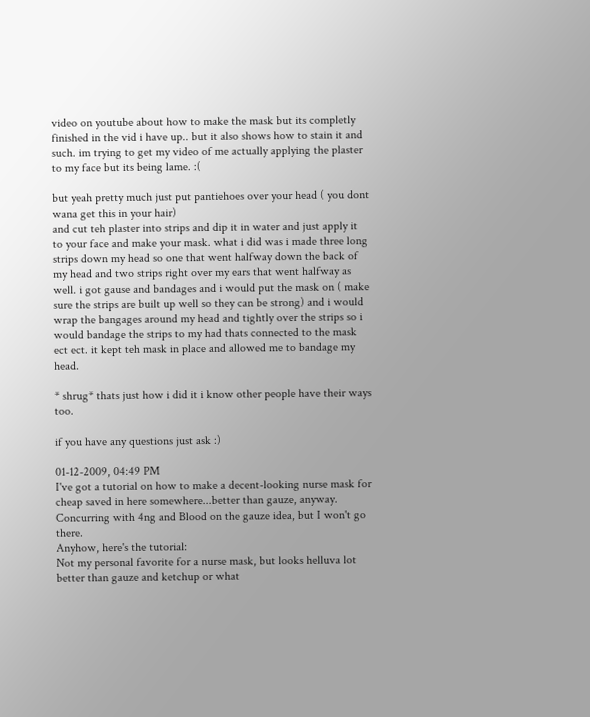video on youtube about how to make the mask but its completly finished in the vid i have up.. but it also shows how to stain it and such. im trying to get my video of me actually applying the plaster to my face but its being lame. :(

but yeah pretty much just put pantiehoes over your head ( you dont wana get this in your hair)
and cut teh plaster into strips and dip it in water and just apply it to your face and make your mask. what i did was i made three long strips down my head so one that went halfway down the back of my head and two strips right over my ears that went halfway as well. i got gause and bandages and i would put the mask on ( make sure the strips are built up well so they can be strong) and i would wrap the bangages around my head and tightly over the strips so i would bandage the strips to my had thats connected to the mask ect ect. it kept teh mask in place and allowed me to bandage my head.

* shrug* thats just how i did it i know other people have their ways too.

if you have any questions just ask :)

01-12-2009, 04:49 PM
I've got a tutorial on how to make a decent-looking nurse mask for cheap saved in here somewhere...better than gauze, anyway.
Concurring with 4ng and Blood on the gauze idea, but I won't go there.
Anyhow, here's the tutorial:
Not my personal favorite for a nurse mask, but looks helluva lot better than gauze and ketchup or what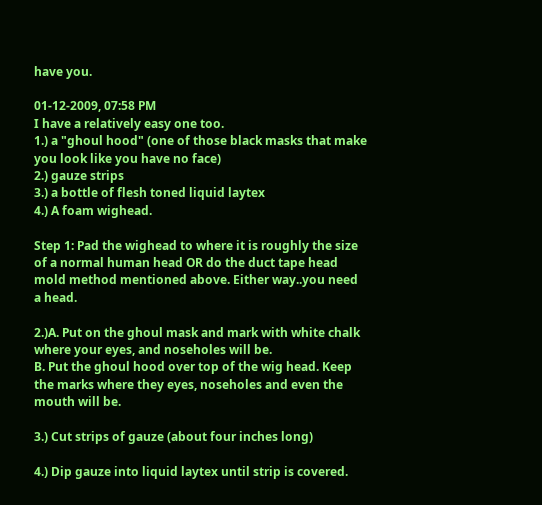have you.

01-12-2009, 07:58 PM
I have a relatively easy one too.
1.) a "ghoul hood" (one of those black masks that make you look like you have no face)
2.) gauze strips
3.) a bottle of flesh toned liquid laytex
4.) A foam wighead.

Step 1: Pad the wighead to where it is roughly the size of a normal human head OR do the duct tape head mold method mentioned above. Either way..you need a head.

2.)A. Put on the ghoul mask and mark with white chalk where your eyes, and noseholes will be.
B. Put the ghoul hood over top of the wig head. Keep the marks where they eyes, noseholes and even the mouth will be.

3.) Cut strips of gauze (about four inches long)

4.) Dip gauze into liquid laytex until strip is covered.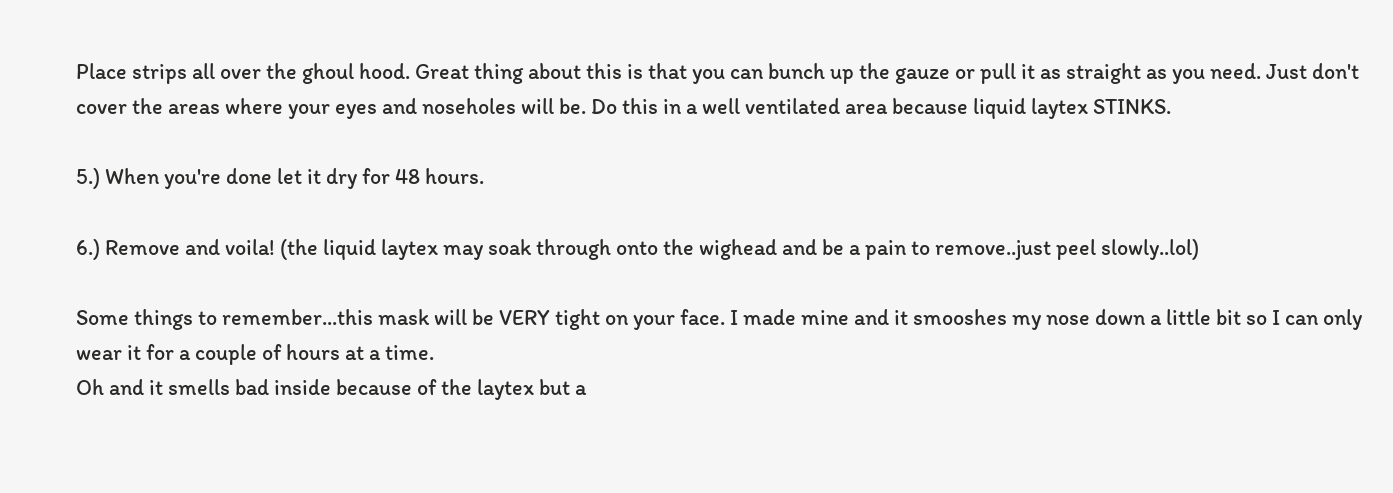Place strips all over the ghoul hood. Great thing about this is that you can bunch up the gauze or pull it as straight as you need. Just don't cover the areas where your eyes and noseholes will be. Do this in a well ventilated area because liquid laytex STINKS.

5.) When you're done let it dry for 48 hours.

6.) Remove and voila! (the liquid laytex may soak through onto the wighead and be a pain to remove..just peel slowly..lol)

Some things to remember...this mask will be VERY tight on your face. I made mine and it smooshes my nose down a little bit so I can only wear it for a couple of hours at a time.
Oh and it smells bad inside because of the laytex but a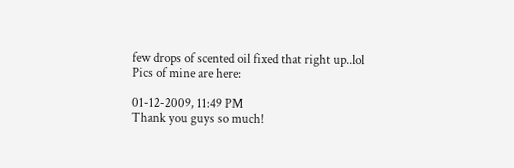few drops of scented oil fixed that right up..lol
Pics of mine are here:

01-12-2009, 11:49 PM
Thank you guys so much!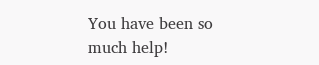You have been so much help!